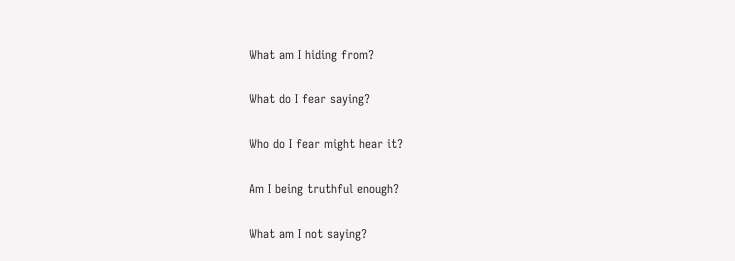What am I hiding from?

What do I fear saying?

Who do I fear might hear it?

Am I being truthful enough?

What am I not saying?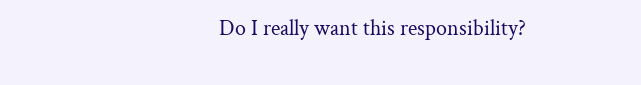Do I really want this responsibility?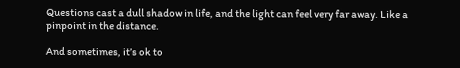Questions cast a dull shadow in life, and the light can feel very far away. Like a pinpoint in the distance.

And sometimes, it’s ok to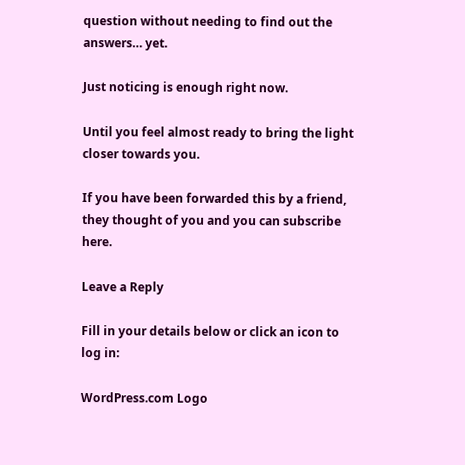question without needing to find out the answers… yet.

Just noticing is enough right now.

Until you feel almost ready to bring the light closer towards you.

If you have been forwarded this by a friend, they thought of you and you can subscribe here.

Leave a Reply

Fill in your details below or click an icon to log in:

WordPress.com Logo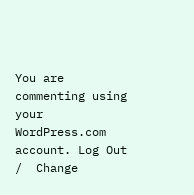You are commenting using your WordPress.com account. Log Out /  Change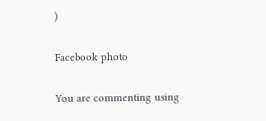)

Facebook photo

You are commenting using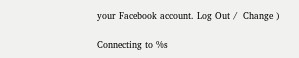your Facebook account. Log Out /  Change )

Connecting to %s